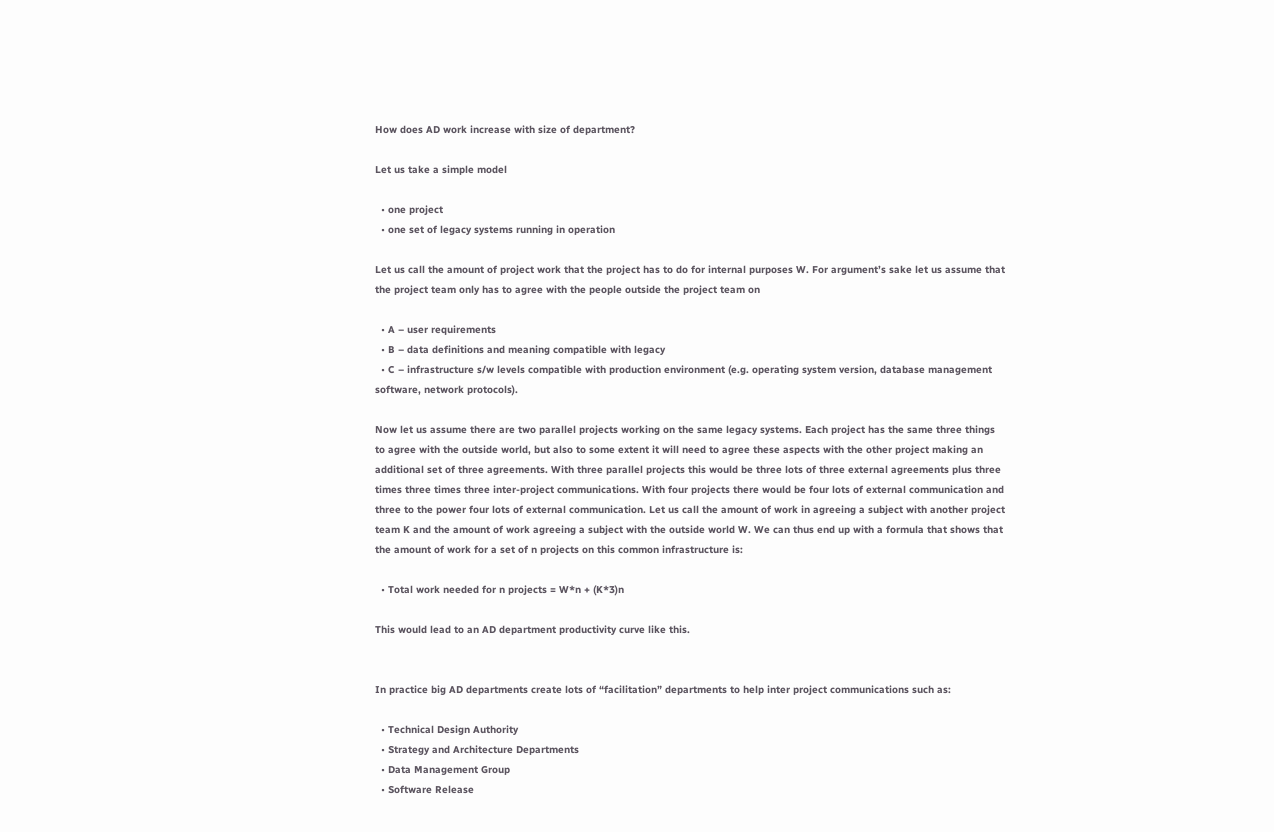How does AD work increase with size of department?

Let us take a simple model

  • one project
  • one set of legacy systems running in operation

Let us call the amount of project work that the project has to do for internal purposes W. For argument’s sake let us assume that the project team only has to agree with the people outside the project team on

  • A – user requirements
  • B – data definitions and meaning compatible with legacy
  • C – infrastructure s/w levels compatible with production environment (e.g. operating system version, database management software, network protocols).

Now let us assume there are two parallel projects working on the same legacy systems. Each project has the same three things to agree with the outside world, but also to some extent it will need to agree these aspects with the other project making an additional set of three agreements. With three parallel projects this would be three lots of three external agreements plus three times three times three inter-project communications. With four projects there would be four lots of external communication and three to the power four lots of external communication. Let us call the amount of work in agreeing a subject with another project team K and the amount of work agreeing a subject with the outside world W. We can thus end up with a formula that shows that the amount of work for a set of n projects on this common infrastructure is:

  • Total work needed for n projects = W*n + (K*3)n

This would lead to an AD department productivity curve like this.


In practice big AD departments create lots of “facilitation” departments to help inter project communications such as:

  • Technical Design Authority
  • Strategy and Architecture Departments
  • Data Management Group
  • Software Release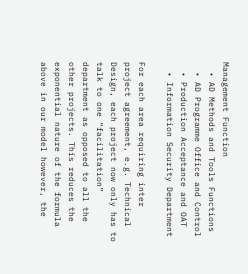Management Function
  • AD Methods and Tools Functions
  • AD Programme Office and Control
  • Production Acceptance and OAT
  • Information Security Department

For each area requiring inter project agreement, e.g. Technical Design, each project now only has to talk to one “facilitation” department as opposed to all the other projects. This reduces the exponential nature of the formula above in our model however, the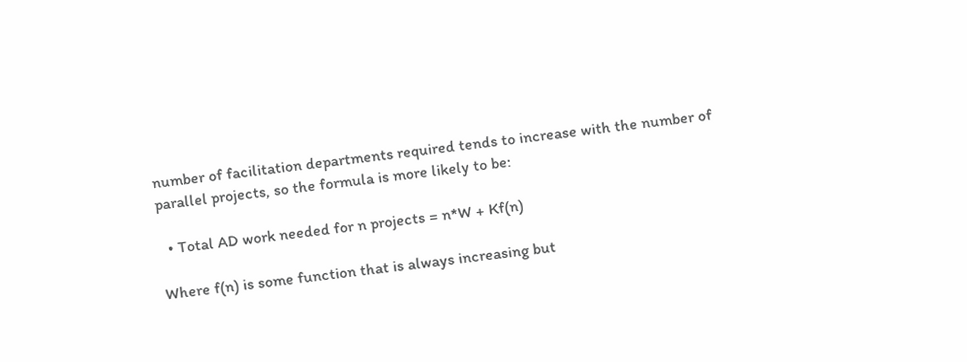number of facilitation departments required tends to increase with the number of parallel projects, so the formula is more likely to be:

  • Total AD work needed for n projects = n*W + Kf(n)

Where f(n) is some function that is always increasing but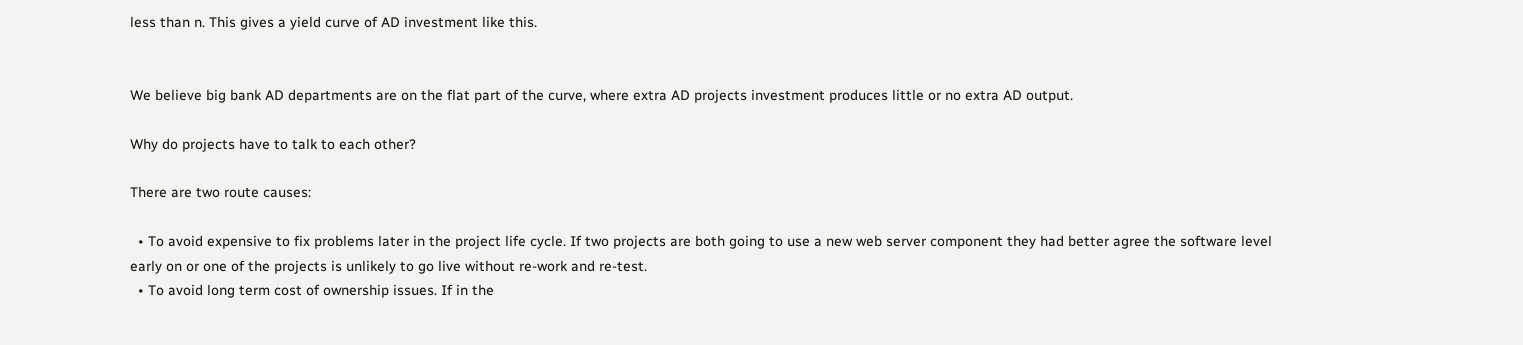less than n. This gives a yield curve of AD investment like this.


We believe big bank AD departments are on the flat part of the curve, where extra AD projects investment produces little or no extra AD output.

Why do projects have to talk to each other?

There are two route causes:

  • To avoid expensive to fix problems later in the project life cycle. If two projects are both going to use a new web server component they had better agree the software level early on or one of the projects is unlikely to go live without re-work and re-test.
  • To avoid long term cost of ownership issues. If in the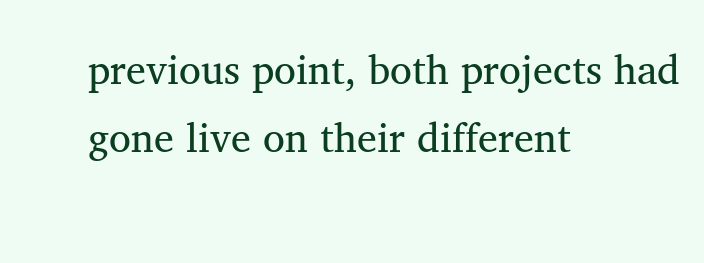previous point, both projects had gone live on their different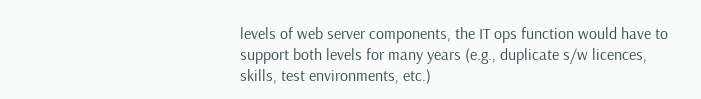levels of web server components, the IT ops function would have to support both levels for many years (e.g., duplicate s/w licences, skills, test environments, etc.)